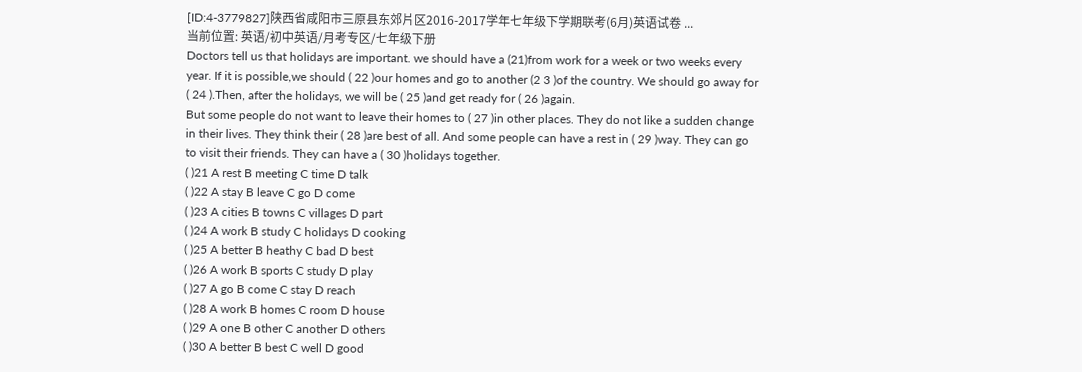[ID:4-3779827]陕西省咸阳市三原县东郊片区2016-2017学年七年级下学期联考(6月)英语试卷 ...
当前位置: 英语/初中英语/月考专区/七年级下册
Doctors tell us that holidays are important. we should have a (21)from work for a week or two weeks every year. If it is possible,we should ( 22 )our homes and go to another (2 3 )of the country. We should go away for ( 24 ).Then, after the holidays, we will be ( 25 )and get ready for ( 26 )again.
But some people do not want to leave their homes to ( 27 )in other places. They do not like a sudden change in their lives. They think their ( 28 )are best of all. And some people can have a rest in ( 29 )way. They can go to visit their friends. They can have a ( 30 )holidays together.
( )21 A rest B meeting C time D talk
( )22 A stay B leave C go D come
( )23 A cities B towns C villages D part
( )24 A work B study C holidays D cooking
( )25 A better B heathy C bad D best
( )26 A work B sports C study D play
( )27 A go B come C stay D reach
( )28 A work B homes C room D house
( )29 A one B other C another D others
( )30 A better B best C well D good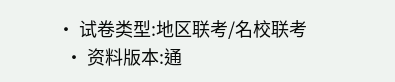• 试卷类型:地区联考/名校联考
  • 资料版本:通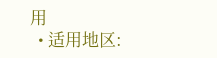用
  • 适用地区: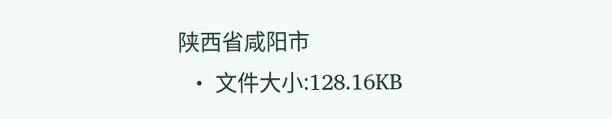陕西省咸阳市
  • 文件大小:128.16KB